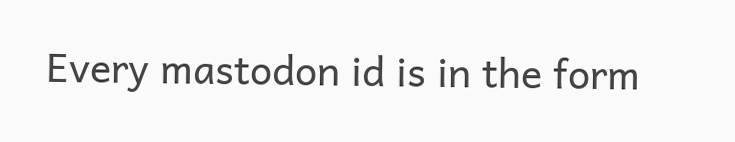Every mastodon id is in the form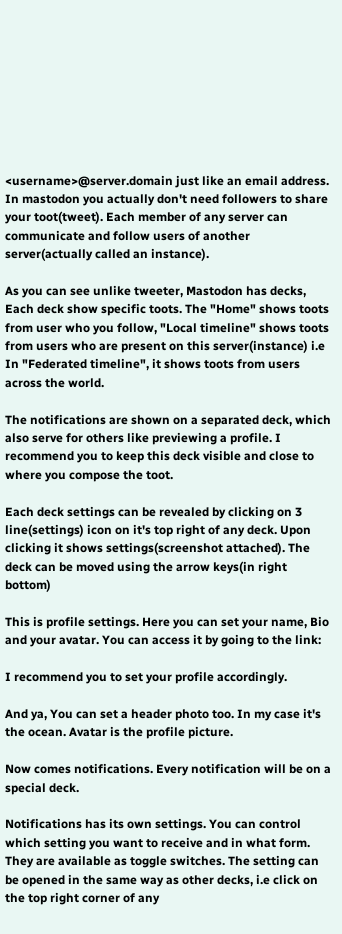<username>@server.domain just like an email address. In mastodon you actually don't need followers to share your toot(tweet). Each member of any server can communicate and follow users of another server(actually called an instance).

As you can see unlike tweeter, Mastodon has decks, Each deck show specific toots. The "Home" shows toots from user who you follow, "Local timeline" shows toots from users who are present on this server(instance) i.e In "Federated timeline", it shows toots from users across the world.

The notifications are shown on a separated deck, which also serve for others like previewing a profile. I recommend you to keep this deck visible and close to where you compose the toot.

Each deck settings can be revealed by clicking on 3 line(settings) icon on it's top right of any deck. Upon clicking it shows settings(screenshot attached). The deck can be moved using the arrow keys(in right bottom)

This is profile settings. Here you can set your name, Bio and your avatar. You can access it by going to the link:

I recommend you to set your profile accordingly.

And ya, You can set a header photo too. In my case it's the ocean. Avatar is the profile picture.

Now comes notifications. Every notification will be on a special deck.

Notifications has its own settings. You can control which setting you want to receive and in what form. They are available as toggle switches. The setting can be opened in the same way as other decks, i.e click on the top right corner of any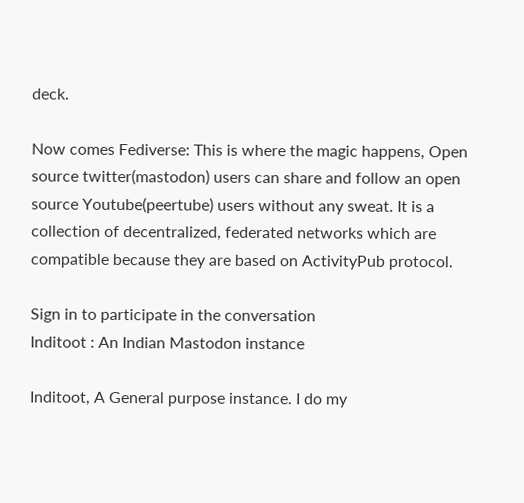deck.

Now comes Fediverse: This is where the magic happens, Open source twitter(mastodon) users can share and follow an open source Youtube(peertube) users without any sweat. It is a collection of decentralized, federated networks which are compatible because they are based on ActivityPub protocol.

Sign in to participate in the conversation
Inditoot : An Indian Mastodon instance

Inditoot, A General purpose instance. I do my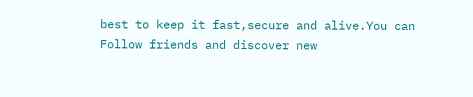best to keep it fast,secure and alive.You can Follow friends and discover new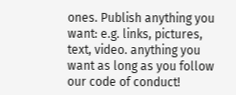ones. Publish anything you want: e.g. links, pictures, text, video. anything you want as long as you follow our code of conduct!